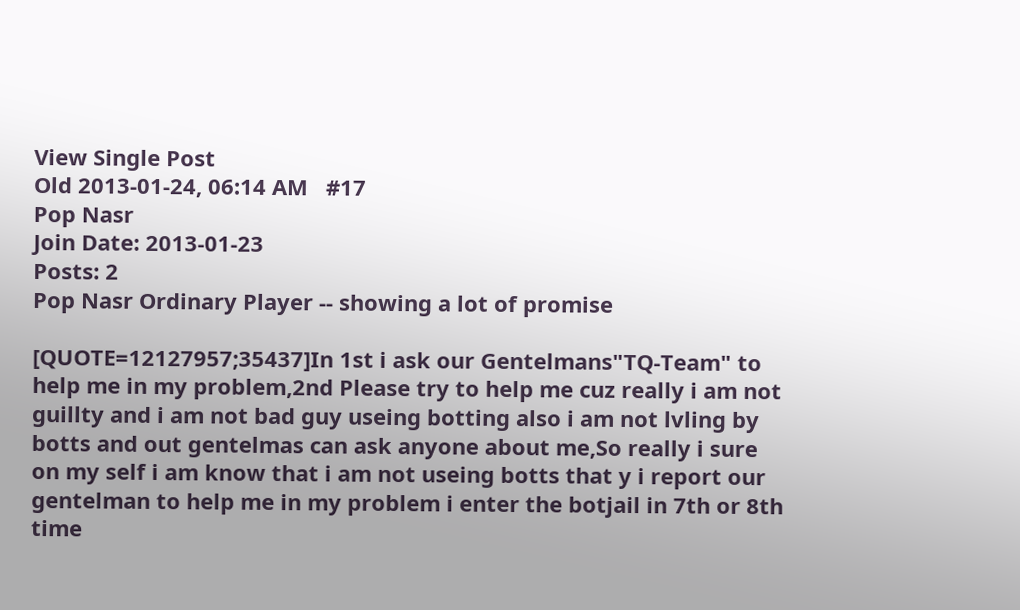View Single Post
Old 2013-01-24, 06:14 AM   #17
Pop Nasr
Join Date: 2013-01-23
Posts: 2
Pop Nasr Ordinary Player -- showing a lot of promise

[QUOTE=12127957;35437]In 1st i ask our Gentelmans"TQ-Team" to help me in my problem,2nd Please try to help me cuz really i am not guillty and i am not bad guy useing botting also i am not lvling by botts and out gentelmas can ask anyone about me,So really i sure on my self i am know that i am not useing botts that y i report our gentelman to help me in my problem i enter the botjail in 7th or 8th time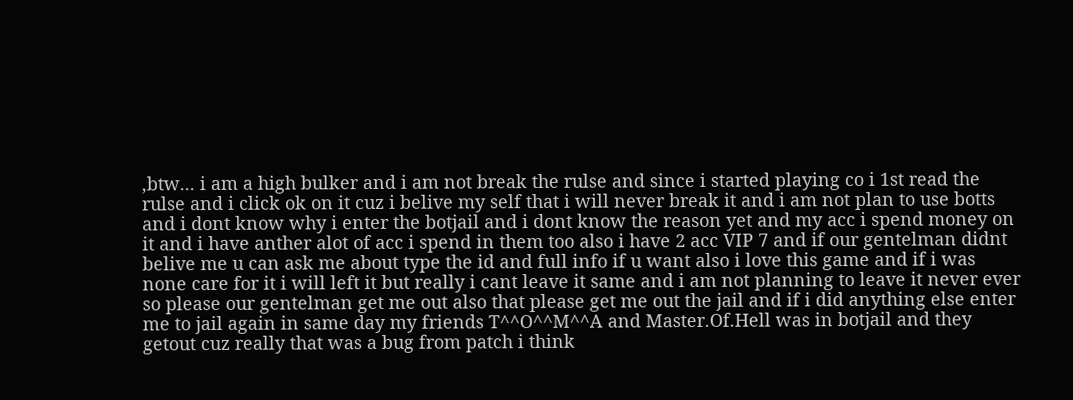,btw... i am a high bulker and i am not break the rulse and since i started playing co i 1st read the rulse and i click ok on it cuz i belive my self that i will never break it and i am not plan to use botts and i dont know why i enter the botjail and i dont know the reason yet and my acc i spend money on it and i have anther alot of acc i spend in them too also i have 2 acc VIP 7 and if our gentelman didnt belive me u can ask me about type the id and full info if u want also i love this game and if i was none care for it i will left it but really i cant leave it same and i am not planning to leave it never ever so please our gentelman get me out also that please get me out the jail and if i did anything else enter me to jail again in same day my friends T^^O^^M^^A and Master.Of.Hell was in botjail and they getout cuz really that was a bug from patch i think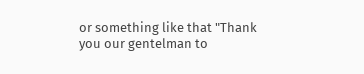or something like that "Thank you our gentelman to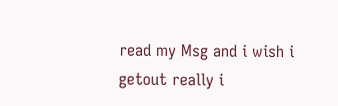read my Msg and i wish i getout really i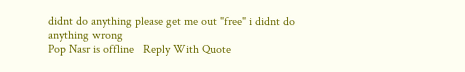didnt do anything please get me out "free" i didnt do anything wrong
Pop Nasr is offline   Reply With Quote